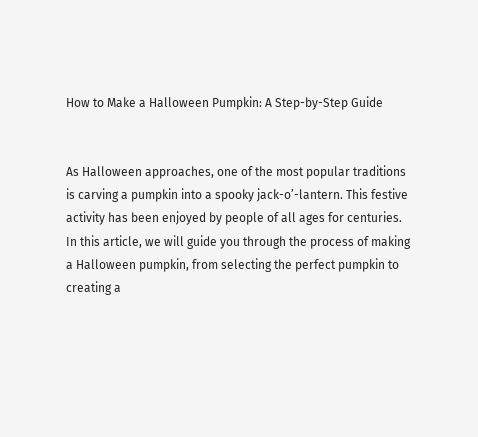How to Make a Halloween Pumpkin: A Step-by-Step Guide


As Halloween approaches, one of the most popular traditions is carving a pumpkin into a spooky jack-o’-lantern. This festive activity has been enjoyed by people of all ages for centuries. In this article, we will guide you through the process of making a Halloween pumpkin, from selecting the perfect pumpkin to creating a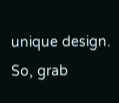unique design. So, grab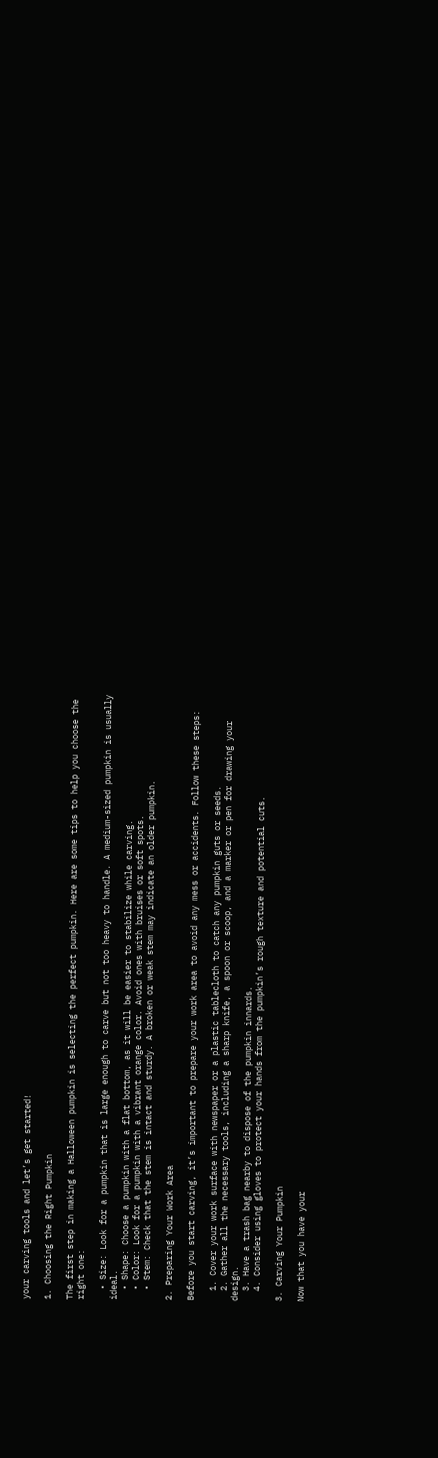your carving tools and let’s get started!

1. Choosing the Right Pumpkin

The first step in making a Halloween pumpkin is selecting the perfect pumpkin. Here are some tips to help you choose the right one:

  • Size: Look for a pumpkin that is large enough to carve but not too heavy to handle. A medium-sized pumpkin is usually ideal.
  • Shape: Choose a pumpkin with a flat bottom, as it will be easier to stabilize while carving.
  • Color: Look for a pumpkin with a vibrant orange color. Avoid ones with bruises or soft spots.
  • Stem: Check that the stem is intact and sturdy. A broken or weak stem may indicate an older pumpkin.

2. Preparing Your Work Area

Before you start carving, it’s important to prepare your work area to avoid any mess or accidents. Follow these steps:

  1. Cover your work surface with newspaper or a plastic tablecloth to catch any pumpkin guts or seeds.
  2. Gather all the necessary tools, including a sharp knife, a spoon or scoop, and a marker or pen for drawing your design.
  3. Have a trash bag nearby to dispose of the pumpkin innards.
  4. Consider using gloves to protect your hands from the pumpkin’s rough texture and potential cuts.

3. Carving Your Pumpkin

Now that you have your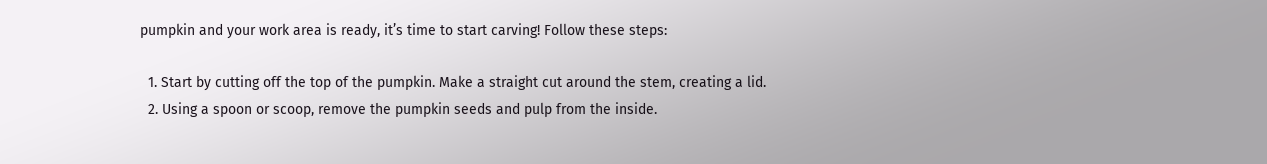pumpkin and your work area is ready, it’s time to start carving! Follow these steps:

  1. Start by cutting off the top of the pumpkin. Make a straight cut around the stem, creating a lid.
  2. Using a spoon or scoop, remove the pumpkin seeds and pulp from the inside.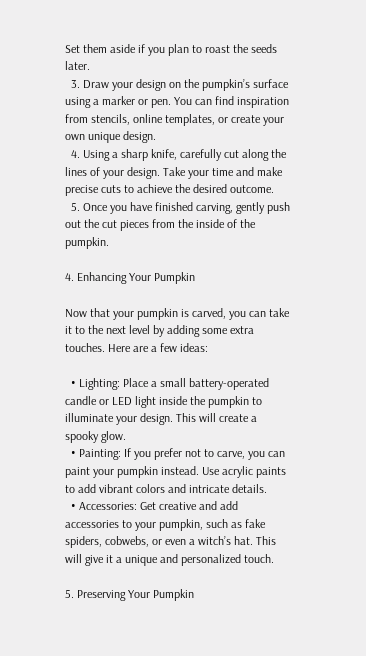Set them aside if you plan to roast the seeds later.
  3. Draw your design on the pumpkin’s surface using a marker or pen. You can find inspiration from stencils, online templates, or create your own unique design.
  4. Using a sharp knife, carefully cut along the lines of your design. Take your time and make precise cuts to achieve the desired outcome.
  5. Once you have finished carving, gently push out the cut pieces from the inside of the pumpkin.

4. Enhancing Your Pumpkin

Now that your pumpkin is carved, you can take it to the next level by adding some extra touches. Here are a few ideas:

  • Lighting: Place a small battery-operated candle or LED light inside the pumpkin to illuminate your design. This will create a spooky glow.
  • Painting: If you prefer not to carve, you can paint your pumpkin instead. Use acrylic paints to add vibrant colors and intricate details.
  • Accessories: Get creative and add accessories to your pumpkin, such as fake spiders, cobwebs, or even a witch’s hat. This will give it a unique and personalized touch.

5. Preserving Your Pumpkin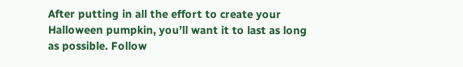After putting in all the effort to create your Halloween pumpkin, you’ll want it to last as long as possible. Follow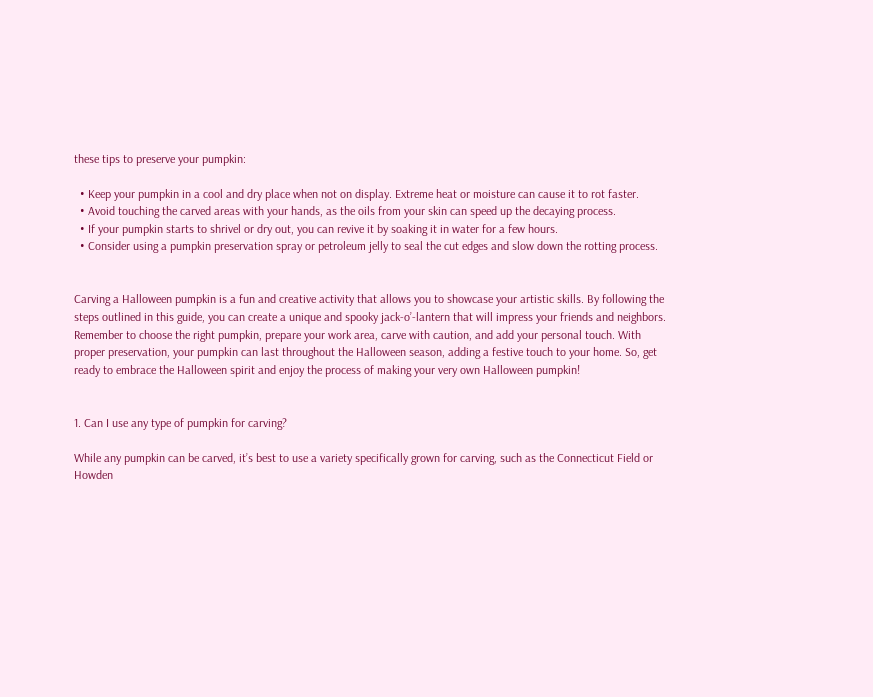these tips to preserve your pumpkin:

  • Keep your pumpkin in a cool and dry place when not on display. Extreme heat or moisture can cause it to rot faster.
  • Avoid touching the carved areas with your hands, as the oils from your skin can speed up the decaying process.
  • If your pumpkin starts to shrivel or dry out, you can revive it by soaking it in water for a few hours.
  • Consider using a pumpkin preservation spray or petroleum jelly to seal the cut edges and slow down the rotting process.


Carving a Halloween pumpkin is a fun and creative activity that allows you to showcase your artistic skills. By following the steps outlined in this guide, you can create a unique and spooky jack-o’-lantern that will impress your friends and neighbors. Remember to choose the right pumpkin, prepare your work area, carve with caution, and add your personal touch. With proper preservation, your pumpkin can last throughout the Halloween season, adding a festive touch to your home. So, get ready to embrace the Halloween spirit and enjoy the process of making your very own Halloween pumpkin!


1. Can I use any type of pumpkin for carving?

While any pumpkin can be carved, it’s best to use a variety specifically grown for carving, such as the Connecticut Field or Howden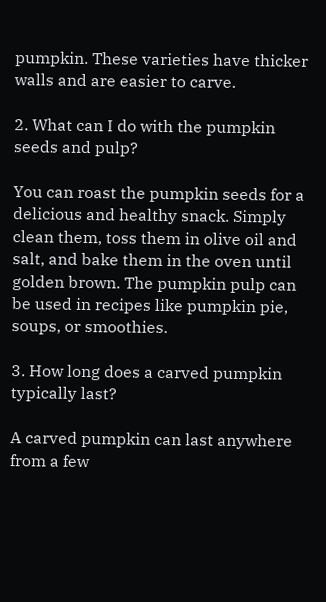pumpkin. These varieties have thicker walls and are easier to carve.

2. What can I do with the pumpkin seeds and pulp?

You can roast the pumpkin seeds for a delicious and healthy snack. Simply clean them, toss them in olive oil and salt, and bake them in the oven until golden brown. The pumpkin pulp can be used in recipes like pumpkin pie, soups, or smoothies.

3. How long does a carved pumpkin typically last?

A carved pumpkin can last anywhere from a few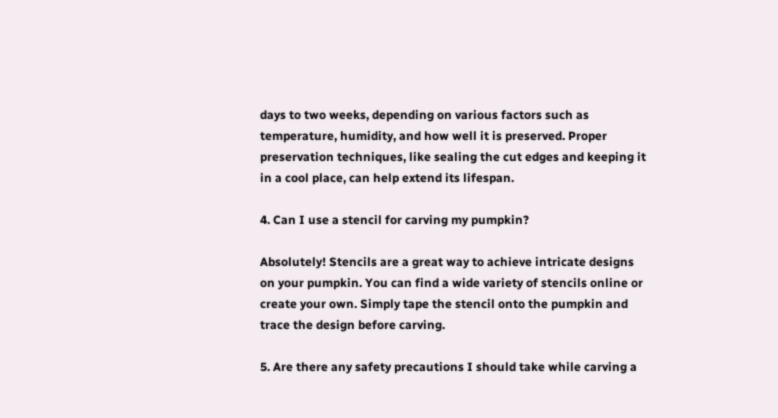days to two weeks, depending on various factors such as temperature, humidity, and how well it is preserved. Proper preservation techniques, like sealing the cut edges and keeping it in a cool place, can help extend its lifespan.

4. Can I use a stencil for carving my pumpkin?

Absolutely! Stencils are a great way to achieve intricate designs on your pumpkin. You can find a wide variety of stencils online or create your own. Simply tape the stencil onto the pumpkin and trace the design before carving.

5. Are there any safety precautions I should take while carving a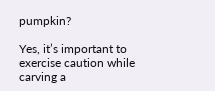pumpkin?

Yes, it’s important to exercise caution while carving a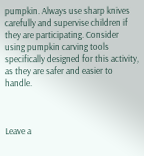pumpkin. Always use sharp knives carefully and supervise children if they are participating. Consider using pumpkin carving tools specifically designed for this activity, as they are safer and easier to handle.



Leave a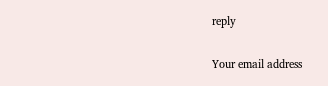reply

Your email address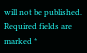will not be published. Required fields are marked *